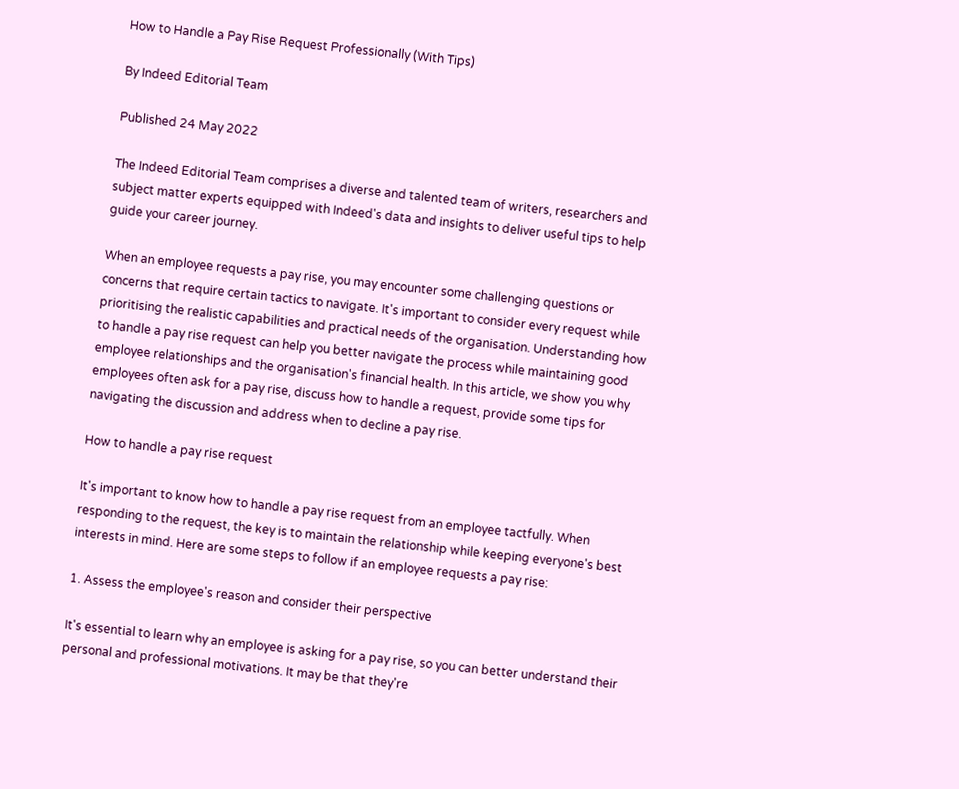How to Handle a Pay Rise Request Professionally (With Tips)

By Indeed Editorial Team

Published 24 May 2022

The Indeed Editorial Team comprises a diverse and talented team of writers, researchers and subject matter experts equipped with Indeed's data and insights to deliver useful tips to help guide your career journey.

When an employee requests a pay rise, you may encounter some challenging questions or concerns that require certain tactics to navigate. It's important to consider every request while prioritising the realistic capabilities and practical needs of the organisation. Understanding how to handle a pay rise request can help you better navigate the process while maintaining good employee relationships and the organisation's financial health. In this article, we show you why employees often ask for a pay rise, discuss how to handle a request, provide some tips for navigating the discussion and address when to decline a pay rise.

How to handle a pay rise request

It's important to know how to handle a pay rise request from an employee tactfully. When responding to the request, the key is to maintain the relationship while keeping everyone's best interests in mind. Here are some steps to follow if an employee requests a pay rise:

1. Assess the employee's reason and consider their perspective

It's essential to learn why an employee is asking for a pay rise, so you can better understand their personal and professional motivations. It may be that they're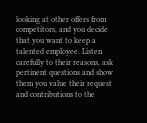looking at other offers from competitors, and you decide that you want to keep a talented employee. Listen carefully to their reasons, ask pertinent questions and show them you value their request and contributions to the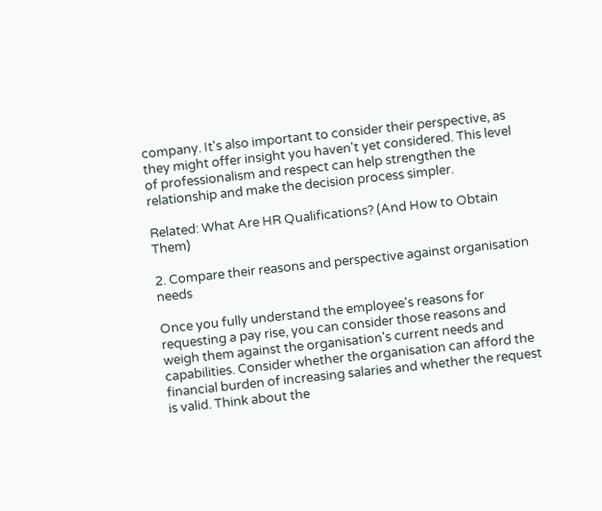company. It's also important to consider their perspective, as they might offer insight you haven't yet considered. This level of professionalism and respect can help strengthen the relationship and make the decision process simpler.

Related: What Are HR Qualifications? (And How to Obtain Them)

2. Compare their reasons and perspective against organisation needs

Once you fully understand the employee's reasons for requesting a pay rise, you can consider those reasons and weigh them against the organisation's current needs and capabilities. Consider whether the organisation can afford the financial burden of increasing salaries and whether the request is valid. Think about the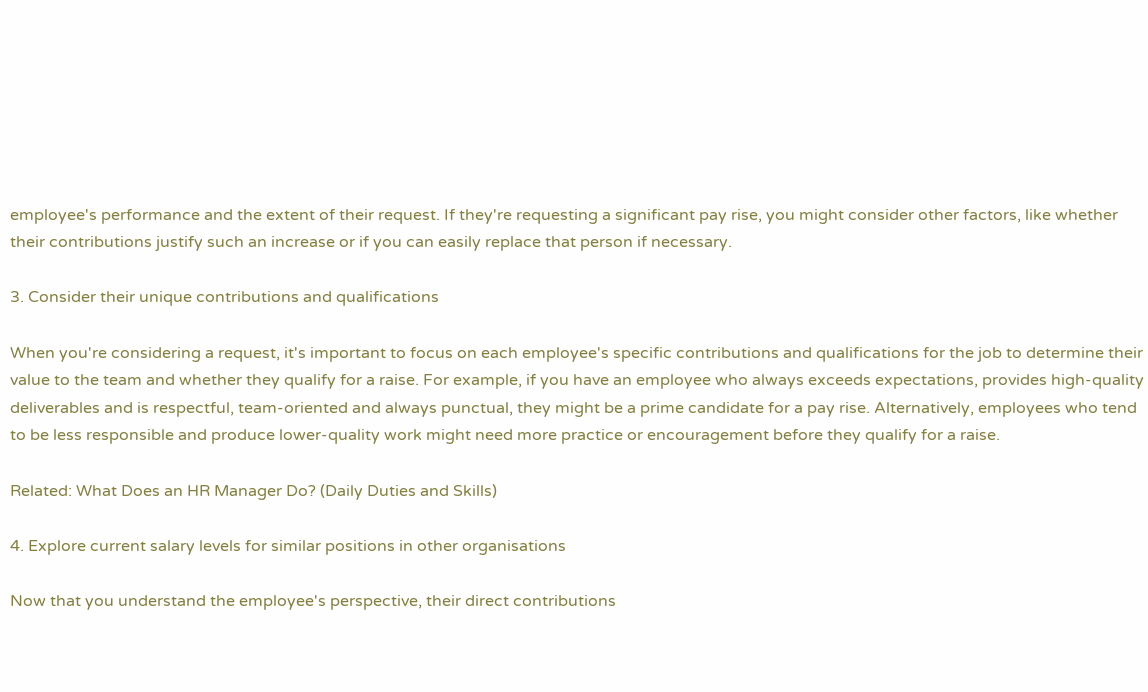employee's performance and the extent of their request. If they're requesting a significant pay rise, you might consider other factors, like whether their contributions justify such an increase or if you can easily replace that person if necessary.

3. Consider their unique contributions and qualifications

When you're considering a request, it's important to focus on each employee's specific contributions and qualifications for the job to determine their value to the team and whether they qualify for a raise. For example, if you have an employee who always exceeds expectations, provides high-quality deliverables and is respectful, team-oriented and always punctual, they might be a prime candidate for a pay rise. Alternatively, employees who tend to be less responsible and produce lower-quality work might need more practice or encouragement before they qualify for a raise.

Related: What Does an HR Manager Do? (Daily Duties and Skills)

4. Explore current salary levels for similar positions in other organisations

Now that you understand the employee's perspective, their direct contributions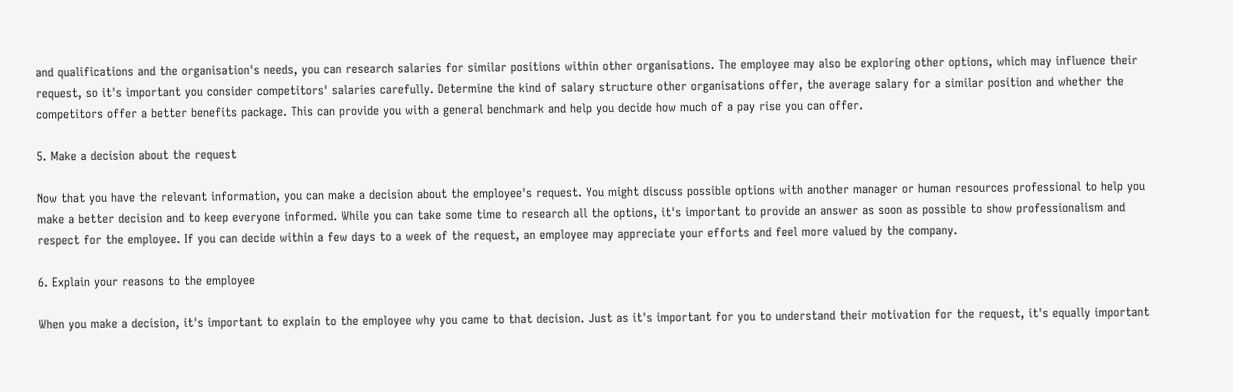and qualifications and the organisation's needs, you can research salaries for similar positions within other organisations. The employee may also be exploring other options, which may influence their request, so it's important you consider competitors' salaries carefully. Determine the kind of salary structure other organisations offer, the average salary for a similar position and whether the competitors offer a better benefits package. This can provide you with a general benchmark and help you decide how much of a pay rise you can offer.

5. Make a decision about the request

Now that you have the relevant information, you can make a decision about the employee's request. You might discuss possible options with another manager or human resources professional to help you make a better decision and to keep everyone informed. While you can take some time to research all the options, it's important to provide an answer as soon as possible to show professionalism and respect for the employee. If you can decide within a few days to a week of the request, an employee may appreciate your efforts and feel more valued by the company.

6. Explain your reasons to the employee

When you make a decision, it's important to explain to the employee why you came to that decision. Just as it's important for you to understand their motivation for the request, it's equally important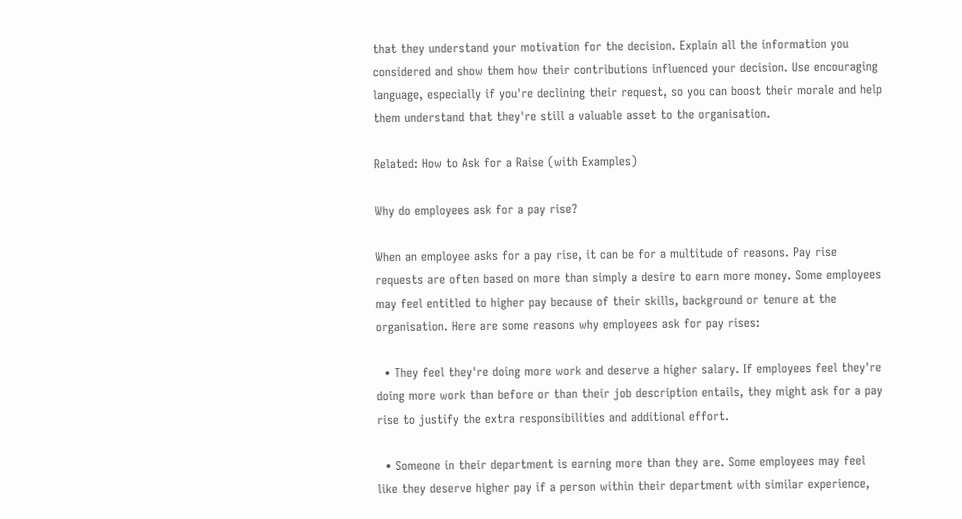that they understand your motivation for the decision. Explain all the information you considered and show them how their contributions influenced your decision. Use encouraging language, especially if you're declining their request, so you can boost their morale and help them understand that they're still a valuable asset to the organisation.

Related: How to Ask for a Raise (with Examples)

Why do employees ask for a pay rise?

When an employee asks for a pay rise, it can be for a multitude of reasons. Pay rise requests are often based on more than simply a desire to earn more money. Some employees may feel entitled to higher pay because of their skills, background or tenure at the organisation. Here are some reasons why employees ask for pay rises:

  • They feel they're doing more work and deserve a higher salary. If employees feel they're doing more work than before or than their job description entails, they might ask for a pay rise to justify the extra responsibilities and additional effort.

  • Someone in their department is earning more than they are. Some employees may feel like they deserve higher pay if a person within their department with similar experience,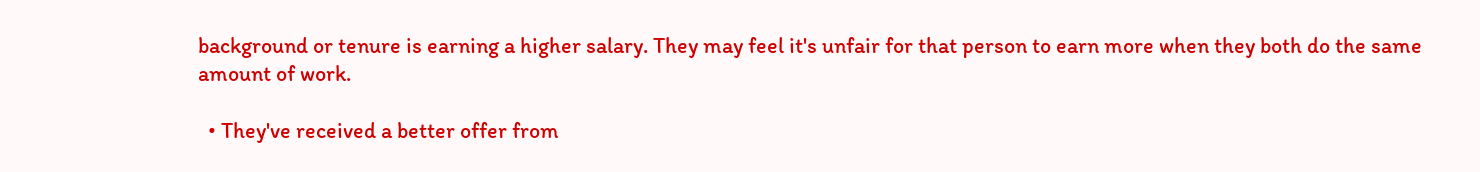background or tenure is earning a higher salary. They may feel it's unfair for that person to earn more when they both do the same amount of work.

  • They've received a better offer from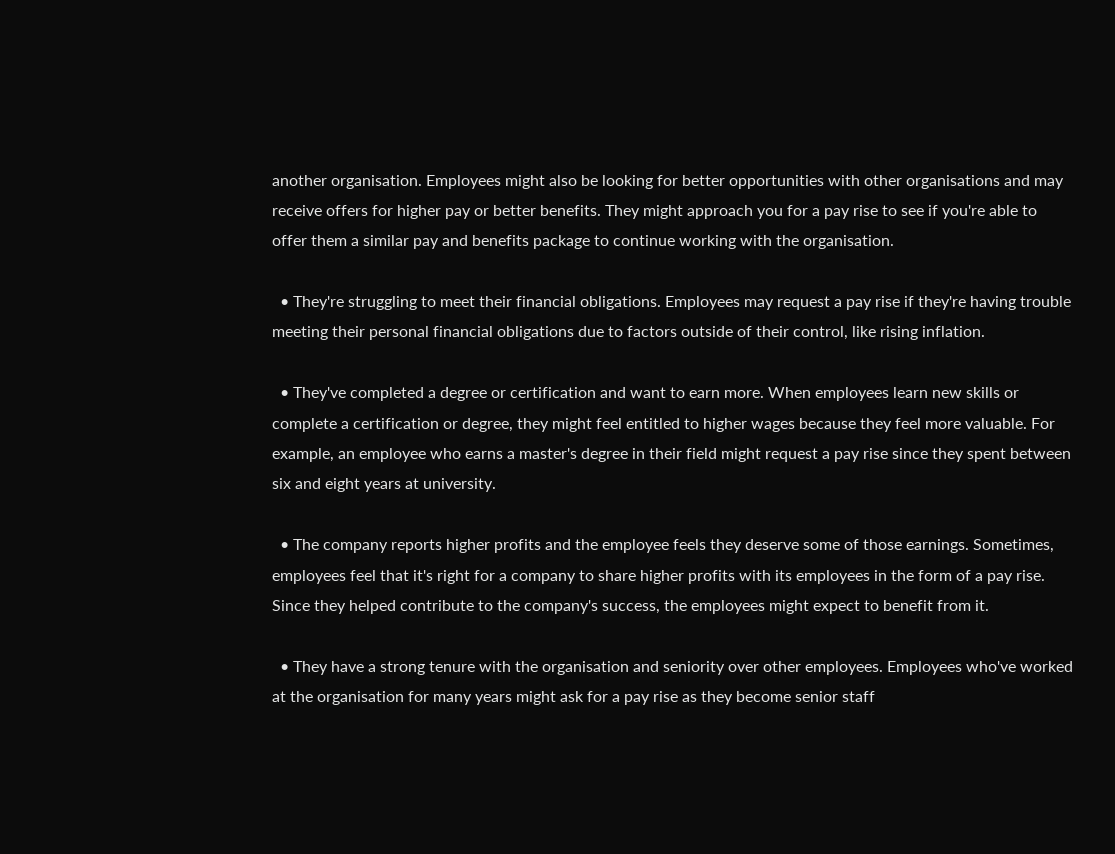another organisation. Employees might also be looking for better opportunities with other organisations and may receive offers for higher pay or better benefits. They might approach you for a pay rise to see if you're able to offer them a similar pay and benefits package to continue working with the organisation.

  • They're struggling to meet their financial obligations. Employees may request a pay rise if they're having trouble meeting their personal financial obligations due to factors outside of their control, like rising inflation.

  • They've completed a degree or certification and want to earn more. When employees learn new skills or complete a certification or degree, they might feel entitled to higher wages because they feel more valuable. For example, an employee who earns a master's degree in their field might request a pay rise since they spent between six and eight years at university.

  • The company reports higher profits and the employee feels they deserve some of those earnings. Sometimes, employees feel that it's right for a company to share higher profits with its employees in the form of a pay rise. Since they helped contribute to the company's success, the employees might expect to benefit from it.

  • They have a strong tenure with the organisation and seniority over other employees. Employees who've worked at the organisation for many years might ask for a pay rise as they become senior staff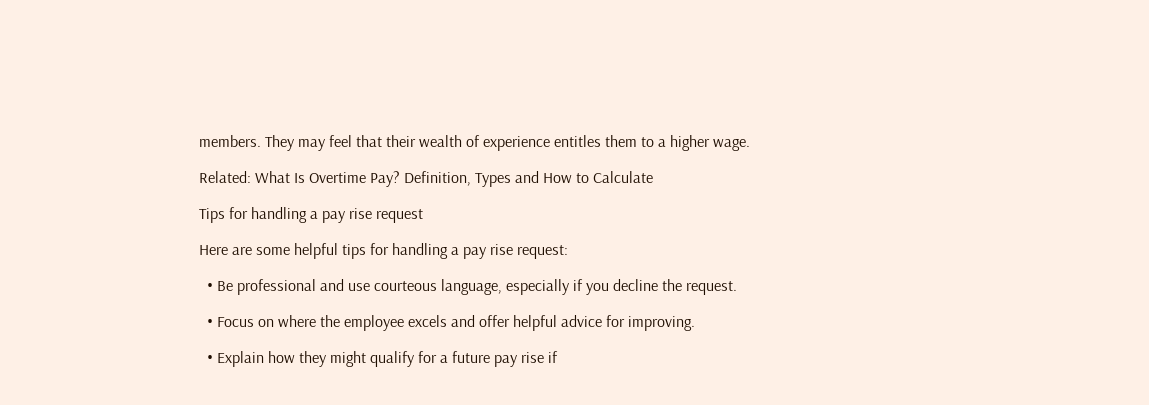members. They may feel that their wealth of experience entitles them to a higher wage.

Related: What Is Overtime Pay? Definition, Types and How to Calculate

Tips for handling a pay rise request

Here are some helpful tips for handling a pay rise request:

  • Be professional and use courteous language, especially if you decline the request.

  • Focus on where the employee excels and offer helpful advice for improving.

  • Explain how they might qualify for a future pay rise if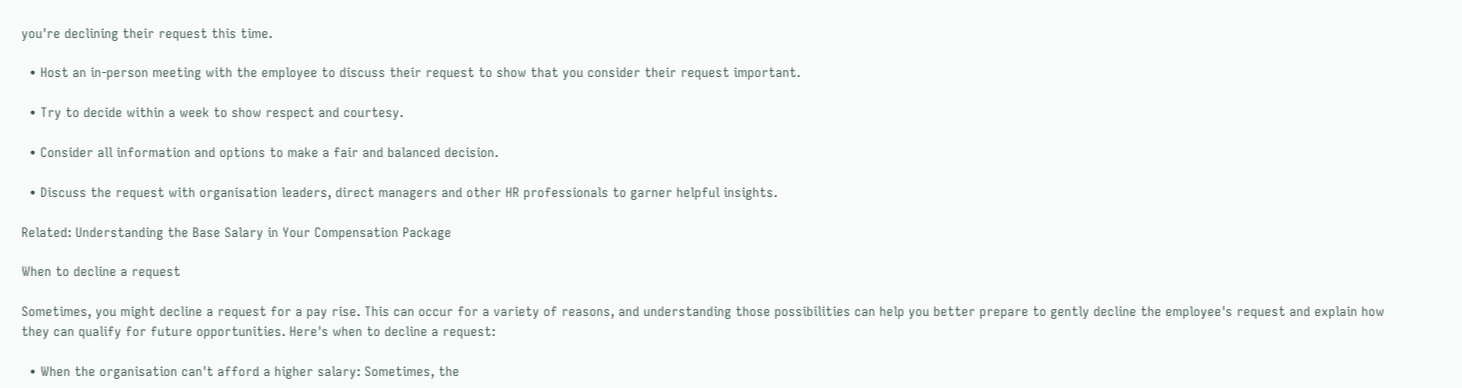you're declining their request this time.

  • Host an in-person meeting with the employee to discuss their request to show that you consider their request important.

  • Try to decide within a week to show respect and courtesy.

  • Consider all information and options to make a fair and balanced decision.

  • Discuss the request with organisation leaders, direct managers and other HR professionals to garner helpful insights.

Related: Understanding the Base Salary in Your Compensation Package

When to decline a request

Sometimes, you might decline a request for a pay rise. This can occur for a variety of reasons, and understanding those possibilities can help you better prepare to gently decline the employee's request and explain how they can qualify for future opportunities. Here's when to decline a request:

  • When the organisation can't afford a higher salary: Sometimes, the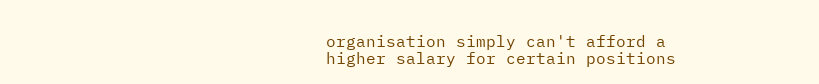organisation simply can't afford a higher salary for certain positions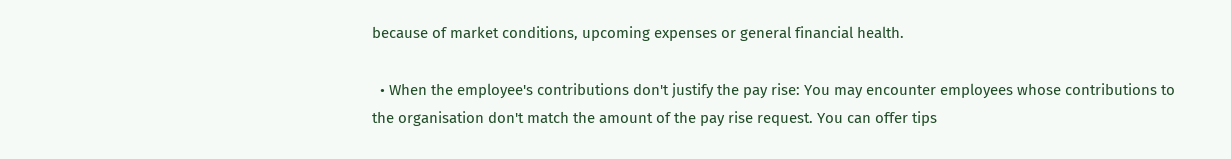because of market conditions, upcoming expenses or general financial health.

  • When the employee's contributions don't justify the pay rise: You may encounter employees whose contributions to the organisation don't match the amount of the pay rise request. You can offer tips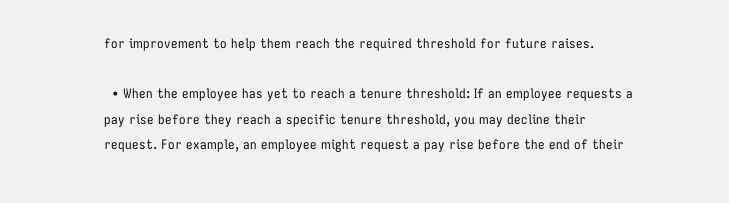for improvement to help them reach the required threshold for future raises.

  • When the employee has yet to reach a tenure threshold: If an employee requests a pay rise before they reach a specific tenure threshold, you may decline their request. For example, an employee might request a pay rise before the end of their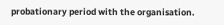probationary period with the organisation.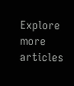Explore more articles